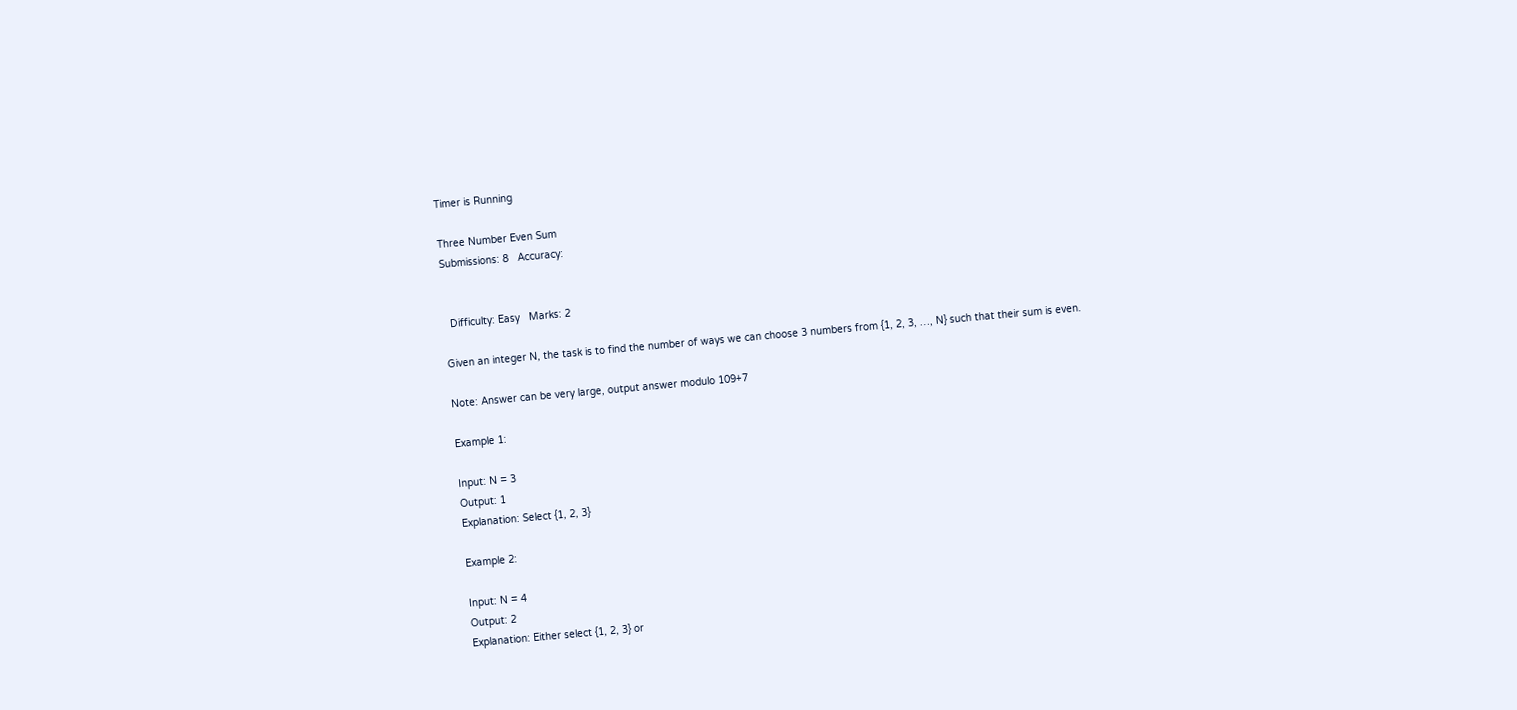Timer is Running

Three Number Even Sum
Submissions: 8   Accuracy:


  Difficulty: Easy   Marks: 2

Given an integer N, the task is to find the number of ways we can choose 3 numbers from {1, 2, 3, …, N} such that their sum is even.

Note: Answer can be very large, output answer modulo 109+7

Example 1:

Input: N = 3
Output: 1
Explanation: Select {1, 2, 3}

Example 2:

Input: N = 4
Output: 2
Explanation: Either select {1, 2, 3} or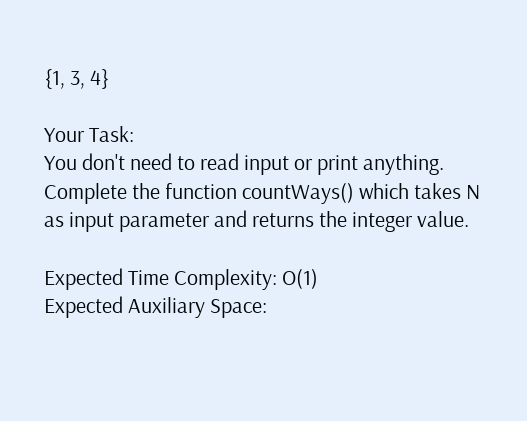{1, 3, 4}

Your Task:
You don't need to read input or print anything. Complete the function countWays() which takes N as input parameter and returns the integer value.

Expected Time Complexity: O(1)
Expected Auxiliary Space: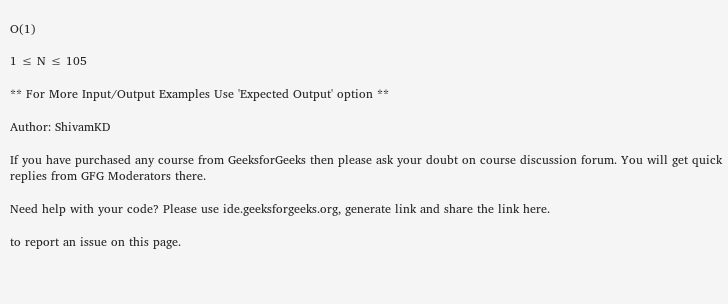O(1)

1 ≤ N ≤ 105

** For More Input/Output Examples Use 'Expected Output' option **

Author: ShivamKD

If you have purchased any course from GeeksforGeeks then please ask your doubt on course discussion forum. You will get quick replies from GFG Moderators there.

Need help with your code? Please use ide.geeksforgeeks.org, generate link and share the link here.

to report an issue on this page.